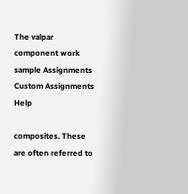The valpar component work sample Assignments Custom Assignments Help

composites. These are often referred to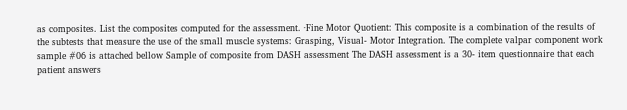as composites. List the composites computed for the assessment. ·Fine Motor Quotient: This composite is a combination of the results of the subtests that measure the use of the small muscle systems: Grasping, Visual- Motor Integration. The complete valpar component work sample #06 is attached bellow Sample of composite from DASH assessment The DASH assessment is a 30- item questionnaire that each patient answers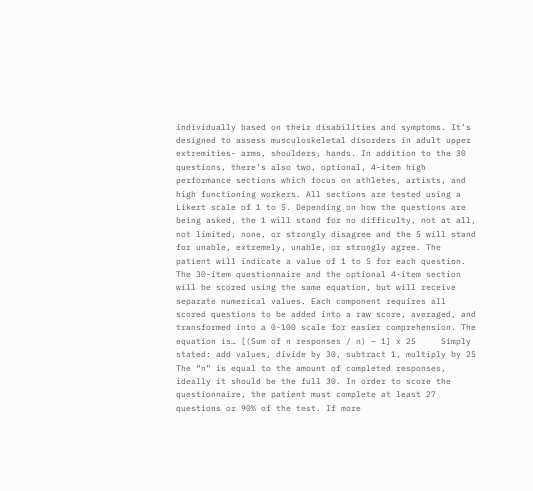individually based on their disabilities and symptoms. It’s designed to assess musculoskeletal disorders in adult upper extremities- arms, shoulders, hands. In addition to the 30 questions, there’s also two, optional, 4-item high performance sections which focus on athletes, artists, and high functioning workers. All sections are tested using a Likert scale of 1 to 5. Depending on how the questions are being asked, the 1 will stand for no difficulty, not at all, not limited, none, or strongly disagree and the 5 will stand for unable, extremely, unable, or strongly agree. The patient will indicate a value of 1 to 5 for each question. The 30-item questionnaire and the optional 4-item section will be scored using the same equation, but will receive separate numerical values. Each component requires all scored questions to be added into a raw score, averaged, and transformed into a 0-100 scale for easier comprehension. The equation is… [(Sum of n responses / n) – 1] x 25     Simply stated: add values, divide by 30, subtract 1, multiply by 25 The “n” is equal to the amount of completed responses, ideally it should be the full 30. In order to score the questionnaire, the patient must complete at least 27 questions or 90% of the test. If more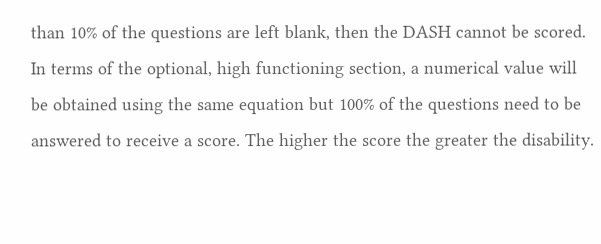than 10% of the questions are left blank, then the DASH cannot be scored. In terms of the optional, high functioning section, a numerical value will be obtained using the same equation but 100% of the questions need to be answered to receive a score. The higher the score the greater the disability.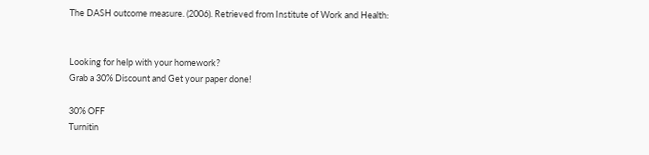The DASH outcome measure. (2006). Retrieved from Institute of Work and Health:


Looking for help with your homework?
Grab a 30% Discount and Get your paper done!

30% OFF
Turnitin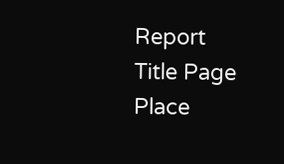Report
Title Page
Place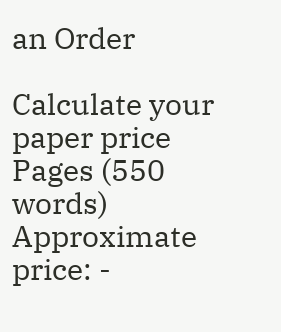an Order

Calculate your paper price
Pages (550 words)
Approximate price: -